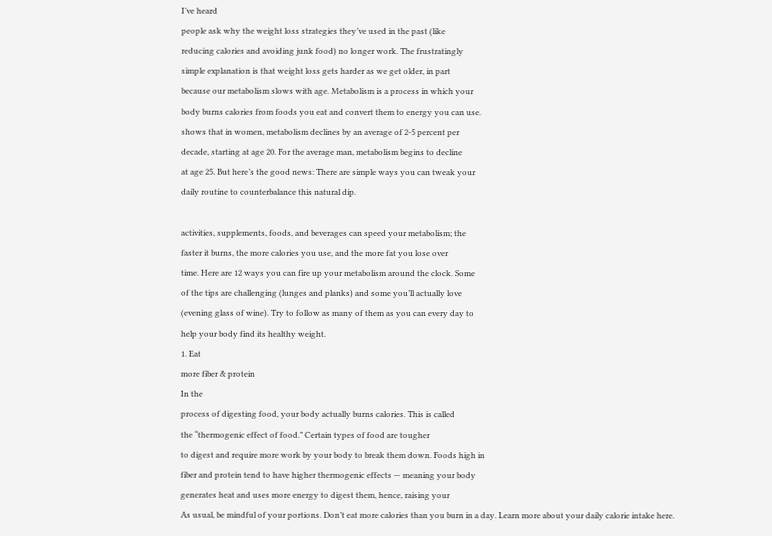I’ve heard
people ask why the weight loss strategies they’ve used in the past (like
reducing calories and avoiding junk food) no longer work. The frustratingly
simple explanation is that weight loss gets harder as we get older, in part
because our metabolism slows with age. Metabolism is a process in which your
body burns calories from foods you eat and convert them to energy you can use.
shows that in women, metabolism declines by an average of 2-5 percent per
decade, starting at age 20. For the average man, metabolism begins to decline
at age 25. But here’s the good news: There are simple ways you can tweak your
daily routine to counterbalance this natural dip.

activities, supplements, foods, and beverages can speed your metabolism; the
faster it burns, the more calories you use, and the more fat you lose over
time. Here are 12 ways you can fire up your metabolism around the clock. Some
of the tips are challenging (lunges and planks) and some you’ll actually love
(evening glass of wine). Try to follow as many of them as you can every day to
help your body find its healthy weight.
1. Eat
more fiber & protein
In the
process of digesting food, your body actually burns calories. This is called
the “thermogenic effect of food.” Certain types of food are tougher
to digest and require more work by your body to break them down. Foods high in
fiber and protein tend to have higher thermogenic effects — meaning your body
generates heat and uses more energy to digest them, hence, raising your
As usual, be mindful of your portions. Don’t eat more calories than you burn in a day. Learn more about your daily calorie intake here.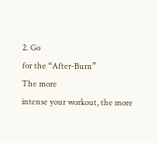2. Go
for the “After-Burn”
The more
intense your workout, the more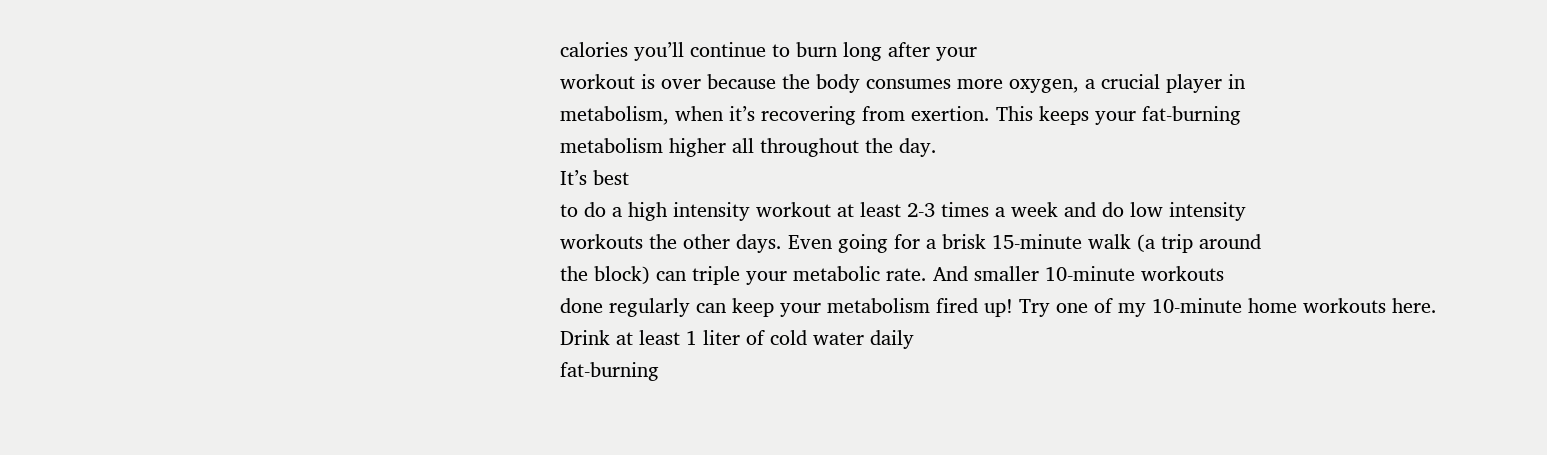calories you’ll continue to burn long after your
workout is over because the body consumes more oxygen, a crucial player in
metabolism, when it’s recovering from exertion. This keeps your fat-burning
metabolism higher all throughout the day.
It’s best
to do a high intensity workout at least 2-3 times a week and do low intensity
workouts the other days. Even going for a brisk 15-minute walk (a trip around
the block) can triple your metabolic rate. And smaller 10-minute workouts
done regularly can keep your metabolism fired up! Try one of my 10-minute home workouts here.
Drink at least 1 liter of cold water daily
fat-burning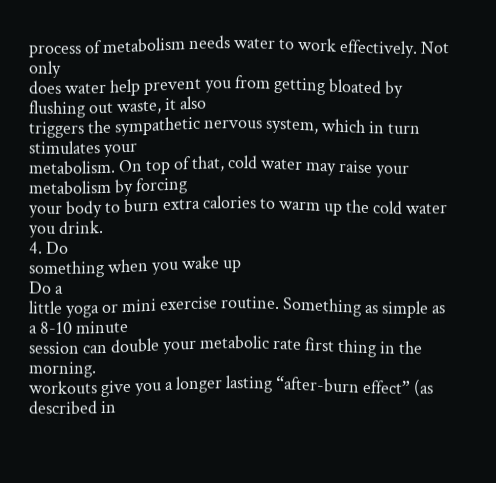process of metabolism needs water to work effectively. Not only
does water help prevent you from getting bloated by flushing out waste, it also
triggers the sympathetic nervous system, which in turn stimulates your
metabolism. On top of that, cold water may raise your metabolism by forcing
your body to burn extra calories to warm up the cold water you drink.
4. Do
something when you wake up
Do a
little yoga or mini exercise routine. Something as simple as a 8-10 minute
session can double your metabolic rate first thing in the morning.
workouts give you a longer lasting “after-burn effect” (as described in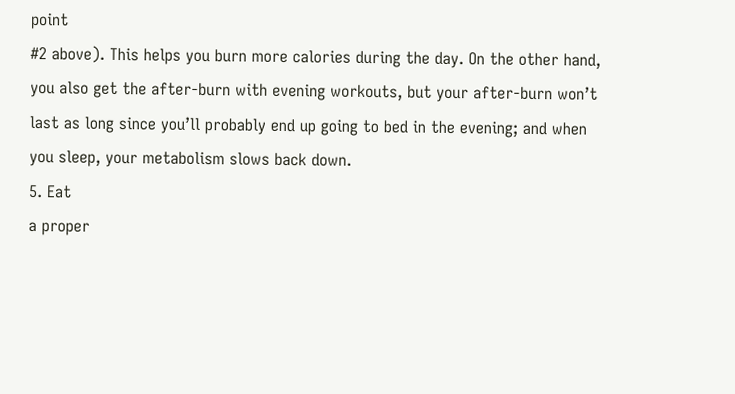point
#2 above). This helps you burn more calories during the day. On the other hand,
you also get the after-burn with evening workouts, but your after-burn won’t
last as long since you’ll probably end up going to bed in the evening; and when
you sleep, your metabolism slows back down.
5. Eat
a proper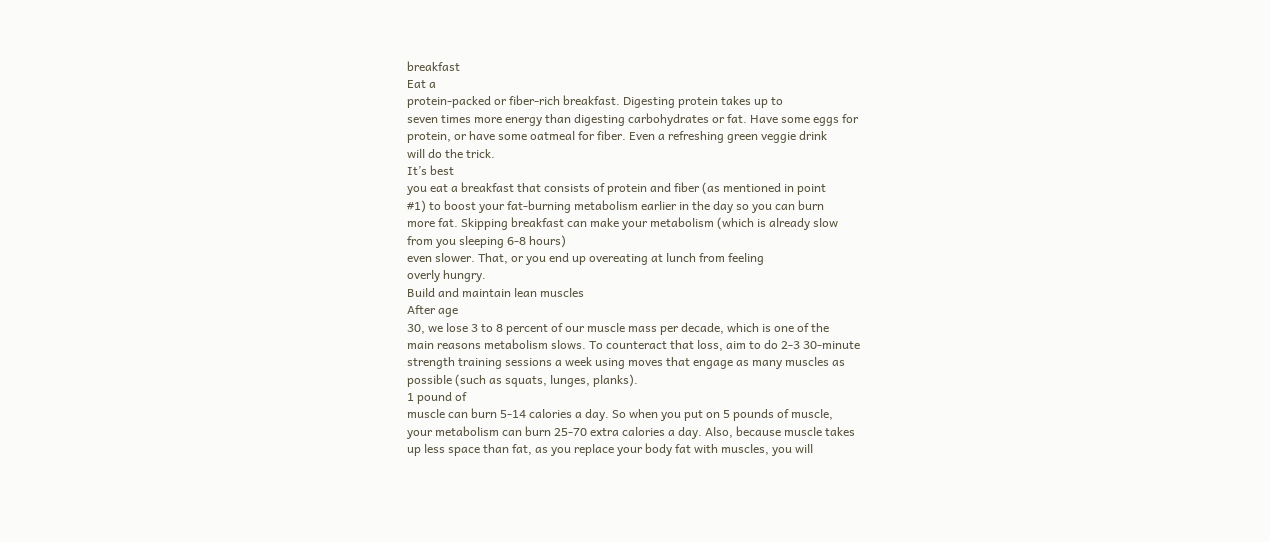breakfast
Eat a
protein-packed or fiber-rich breakfast. Digesting protein takes up to
seven times more energy than digesting carbohydrates or fat. Have some eggs for
protein, or have some oatmeal for fiber. Even a refreshing green veggie drink
will do the trick.
It’s best
you eat a breakfast that consists of protein and fiber (as mentioned in point
#1) to boost your fat-burning metabolism earlier in the day so you can burn
more fat. Skipping breakfast can make your metabolism (which is already slow
from you sleeping 6-8 hours)
even slower. That, or you end up overeating at lunch from feeling
overly hungry.
Build and maintain lean muscles
After age
30, we lose 3 to 8 percent of our muscle mass per decade, which is one of the
main reasons metabolism slows. To counteract that loss, aim to do 2-3 30-minute
strength training sessions a week using moves that engage as many muscles as
possible (such as squats, lunges, planks).
1 pound of
muscle can burn 5-14 calories a day. So when you put on 5 pounds of muscle,
your metabolism can burn 25-70 extra calories a day. Also, because muscle takes
up less space than fat, as you replace your body fat with muscles, you will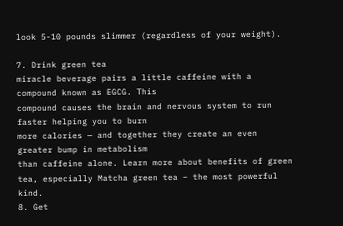look 5-10 pounds slimmer (regardless of your weight).

7. Drink green tea
miracle beverage pairs a little caffeine with a compound known as EGCG. This
compound causes the brain and nervous system to run faster helping you to burn
more calories — and together they create an even greater bump in metabolism
than caffeine alone. Learn more about benefits of green tea, especially Matcha green tea – the most powerful kind.
8. Get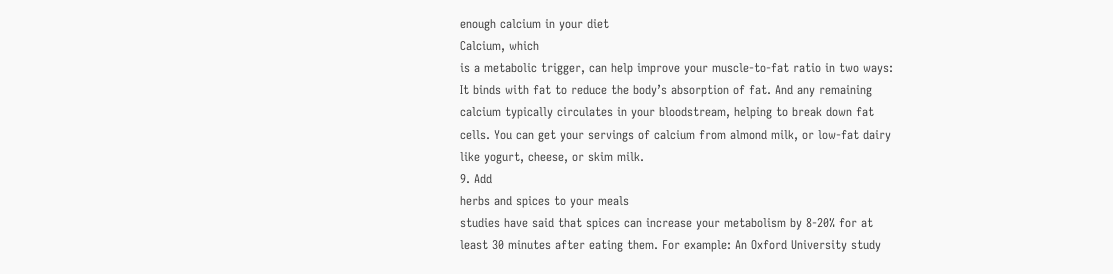enough calcium in your diet
Calcium, which
is a metabolic trigger, can help improve your muscle-to-fat ratio in two ways:
It binds with fat to reduce the body’s absorption of fat. And any remaining
calcium typically circulates in your bloodstream, helping to break down fat
cells. You can get your servings of calcium from almond milk, or low-fat dairy
like yogurt, cheese, or skim milk.
9. Add
herbs and spices to your meals
studies have said that spices can increase your metabolism by 8-20% for at
least 30 minutes after eating them. For example: An Oxford University study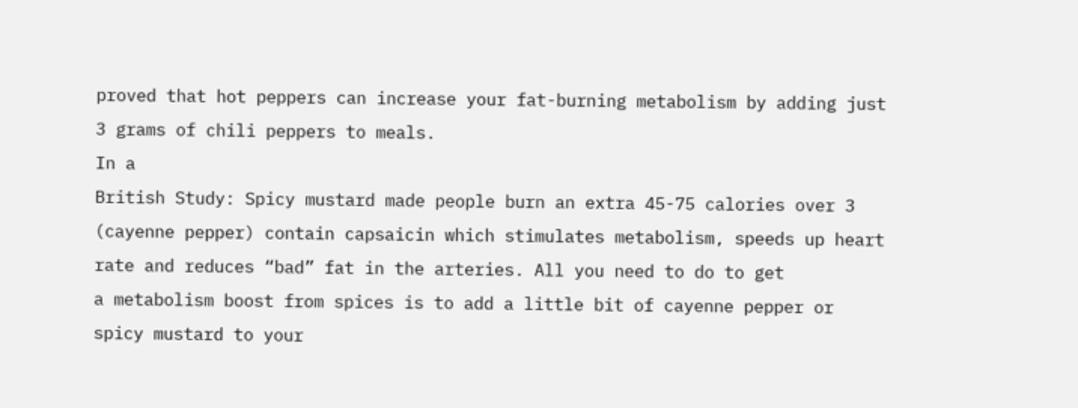proved that hot peppers can increase your fat-burning metabolism by adding just
3 grams of chili peppers to meals.
In a
British Study: Spicy mustard made people burn an extra 45-75 calories over 3
(cayenne pepper) contain capsaicin which stimulates metabolism, speeds up heart
rate and reduces “bad” fat in the arteries. All you need to do to get
a metabolism boost from spices is to add a little bit of cayenne pepper or
spicy mustard to your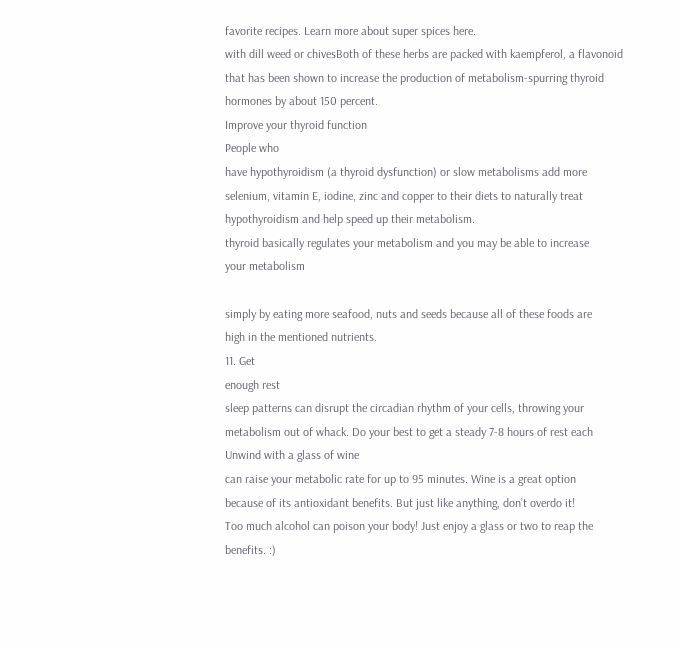favorite recipes. Learn more about super spices here.
with dill weed or chivesBoth of these herbs are packed with kaempferol, a flavonoid
that has been shown to increase the production of metabolism-spurring thyroid
hormones by about 150 percent.
Improve your thyroid function
People who
have hypothyroidism (a thyroid dysfunction) or slow metabolisms add more
selenium, vitamin E, iodine, zinc and copper to their diets to naturally treat
hypothyroidism and help speed up their metabolism.
thyroid basically regulates your metabolism and you may be able to increase
your metabolism

simply by eating more seafood, nuts and seeds because all of these foods are
high in the mentioned nutrients.
11. Get
enough rest
sleep patterns can disrupt the circadian rhythm of your cells, throwing your
metabolism out of whack. Do your best to get a steady 7-8 hours of rest each
Unwind with a glass of wine
can raise your metabolic rate for up to 95 minutes. Wine is a great option
because of its antioxidant benefits. But just like anything, don’t overdo it!
Too much alcohol can poison your body! Just enjoy a glass or two to reap the
benefits. :)